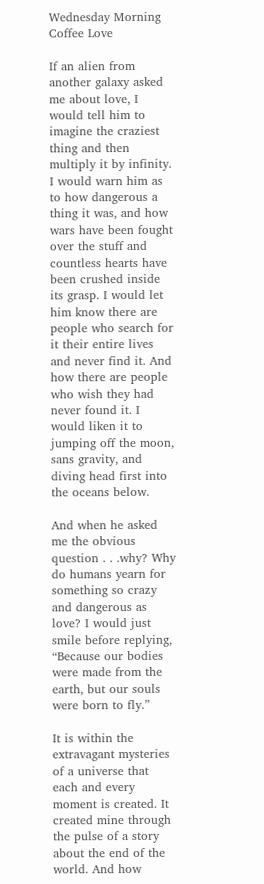Wednesday Morning Coffee Love

If an alien from another galaxy asked me about love, I would tell him to imagine the craziest thing and then multiply it by infinity. I would warn him as to how dangerous a thing it was, and how wars have been fought over the stuff and countless hearts have been crushed inside its grasp. I would let him know there are people who search for it their entire lives and never find it. And how there are people who wish they had never found it. I would liken it to jumping off the moon, sans gravity, and diving head first into the oceans below.

And when he asked me the obvious question . . .why? Why do humans yearn for something so crazy and dangerous as love? I would just smile before replying, “Because our bodies were made from the earth, but our souls were born to fly.”

It is within the extravagant mysteries of a universe that each and every moment is created. It created mine through the pulse of a story about the end of the world. And how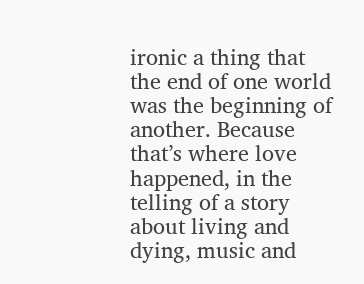ironic a thing that the end of one world was the beginning of another. Because that’s where love happened, in the telling of a story about living and dying, music and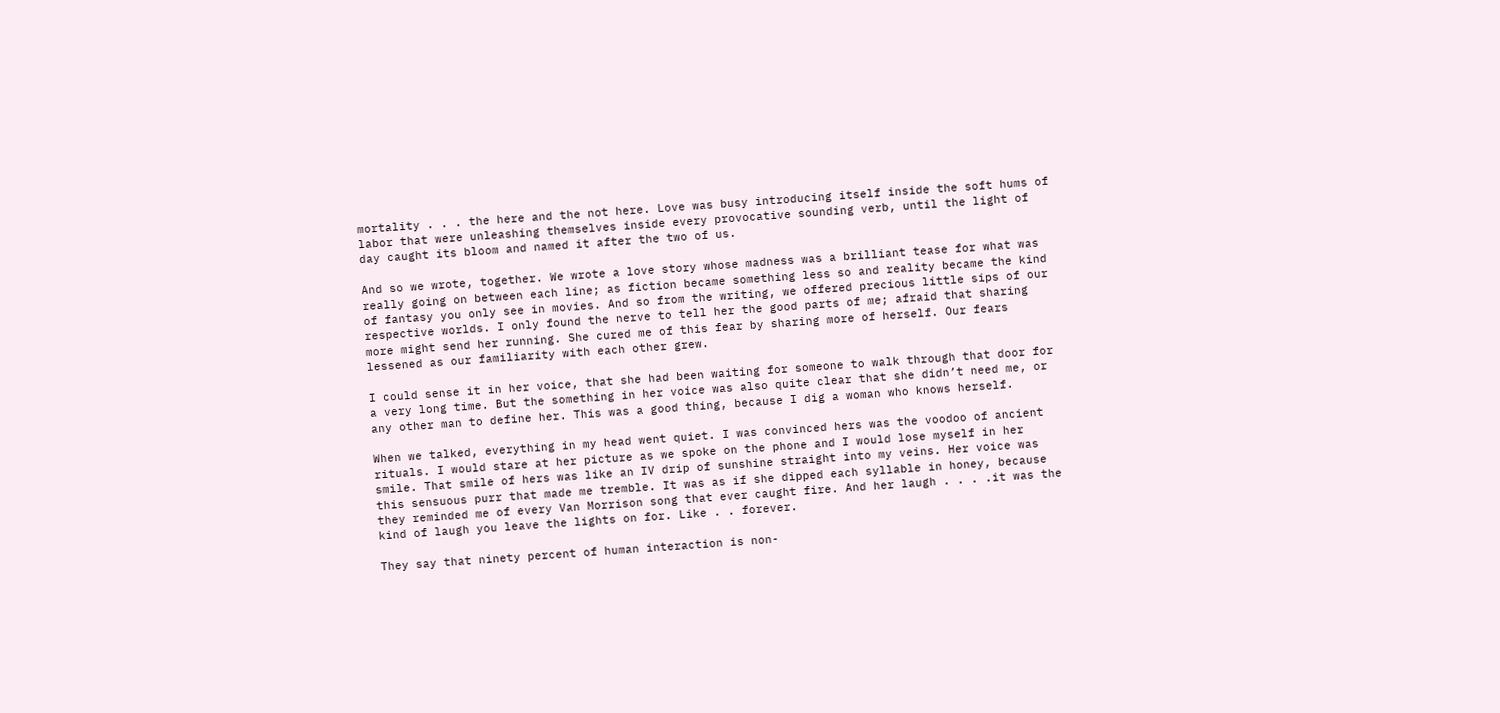mortality . . . the here and the not here. Love was busy introducing itself inside the soft hums of labor that were unleashing themselves inside every provocative sounding verb, until the light of day caught its bloom and named it after the two of us.

And so we wrote, together. We wrote a love story whose madness was a brilliant tease for what was really going on between each line; as fiction became something less so and reality became the kind of fantasy you only see in movies. And so from the writing, we offered precious little sips of our respective worlds. I only found the nerve to tell her the good parts of me; afraid that sharing more might send her running. She cured me of this fear by sharing more of herself. Our fears lessened as our familiarity with each other grew.

I could sense it in her voice, that she had been waiting for someone to walk through that door for a very long time. But the something in her voice was also quite clear that she didn’t need me, or any other man to define her. This was a good thing, because I dig a woman who knows herself.

When we talked, everything in my head went quiet. I was convinced hers was the voodoo of ancient rituals. I would stare at her picture as we spoke on the phone and I would lose myself in her smile. That smile of hers was like an IV drip of sunshine straight into my veins. Her voice was this sensuous purr that made me tremble. It was as if she dipped each syllable in honey, because they reminded me of every Van Morrison song that ever caught fire. And her laugh . . . .it was the kind of laugh you leave the lights on for. Like . . forever.

They say that ninety percent of human interaction is non-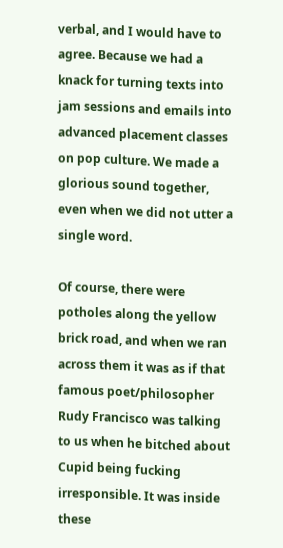verbal, and I would have to agree. Because we had a knack for turning texts into jam sessions and emails into advanced placement classes on pop culture. We made a glorious sound together, even when we did not utter a single word.

Of course, there were potholes along the yellow brick road, and when we ran across them it was as if that famous poet/philosopher Rudy Francisco was talking to us when he bitched about Cupid being fucking irresponsible. It was inside these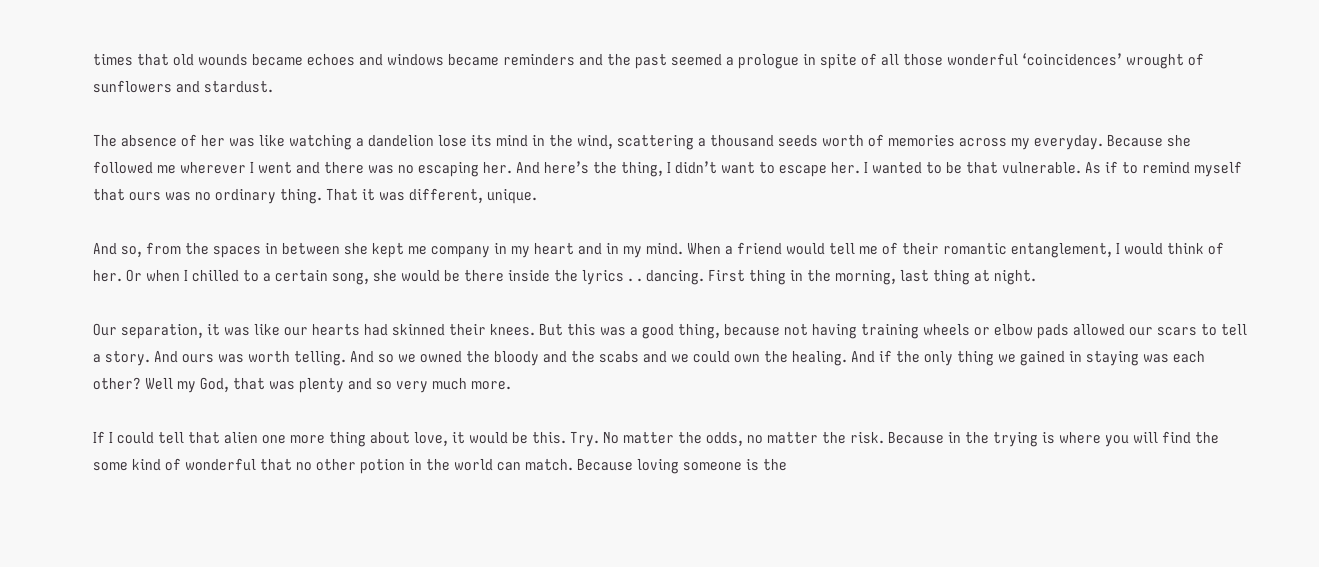times that old wounds became echoes and windows became reminders and the past seemed a prologue in spite of all those wonderful ‘coincidences’ wrought of sunflowers and stardust.

The absence of her was like watching a dandelion lose its mind in the wind, scattering a thousand seeds worth of memories across my everyday. Because she followed me wherever I went and there was no escaping her. And here’s the thing, I didn’t want to escape her. I wanted to be that vulnerable. As if to remind myself that ours was no ordinary thing. That it was different, unique.

And so, from the spaces in between she kept me company in my heart and in my mind. When a friend would tell me of their romantic entanglement, I would think of her. Or when I chilled to a certain song, she would be there inside the lyrics . . dancing. First thing in the morning, last thing at night.

Our separation, it was like our hearts had skinned their knees. But this was a good thing, because not having training wheels or elbow pads allowed our scars to tell a story. And ours was worth telling. And so we owned the bloody and the scabs and we could own the healing. And if the only thing we gained in staying was each other? Well my God, that was plenty and so very much more.

If I could tell that alien one more thing about love, it would be this. Try. No matter the odds, no matter the risk. Because in the trying is where you will find the some kind of wonderful that no other potion in the world can match. Because loving someone is the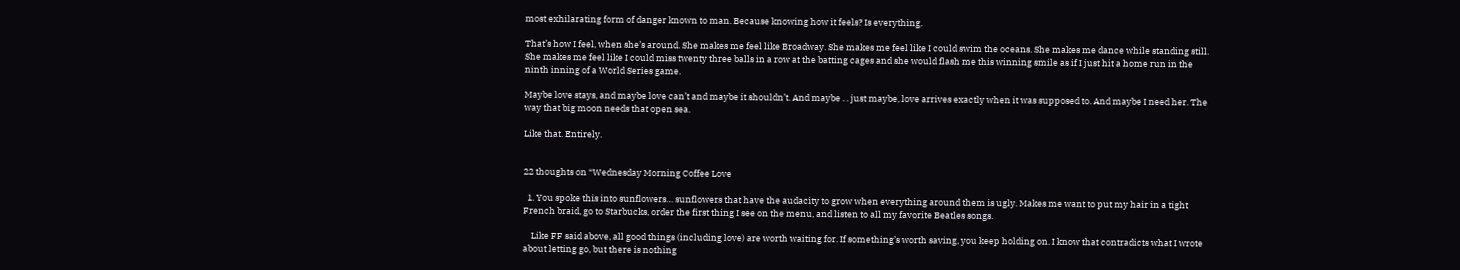most exhilarating form of danger known to man. Because knowing how it feels? Is everything.

That’s how I feel, when she’s around. She makes me feel like Broadway. She makes me feel like I could swim the oceans. She makes me dance while standing still. She makes me feel like I could miss twenty three balls in a row at the batting cages and she would flash me this winning smile as if I just hit a home run in the ninth inning of a World Series game.

Maybe love stays, and maybe love can’t and maybe it shouldn’t. And maybe . . just maybe, love arrives exactly when it was supposed to. And maybe I need her. The way that big moon needs that open sea.

Like that. Entirely.


22 thoughts on “Wednesday Morning Coffee Love

  1. You spoke this into sunflowers… sunflowers that have the audacity to grow when everything around them is ugly. Makes me want to put my hair in a tight French braid, go to Starbucks, order the first thing I see on the menu, and listen to all my favorite Beatles songs.

    Like FF said above, all good things (including love) are worth waiting for. If something’s worth saving, you keep holding on. I know that contradicts what I wrote about letting go, but there is nothing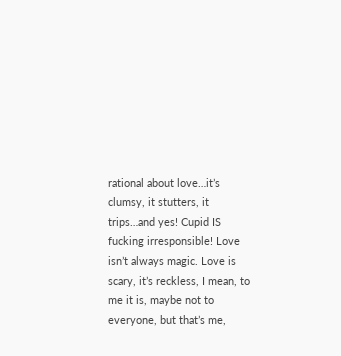rational about love…it’s clumsy, it stutters, it trips…and yes! Cupid IS fucking irresponsible! Love isn’t always magic. Love is scary, it’s reckless, I mean, to me it is, maybe not to everyone, but that’s me,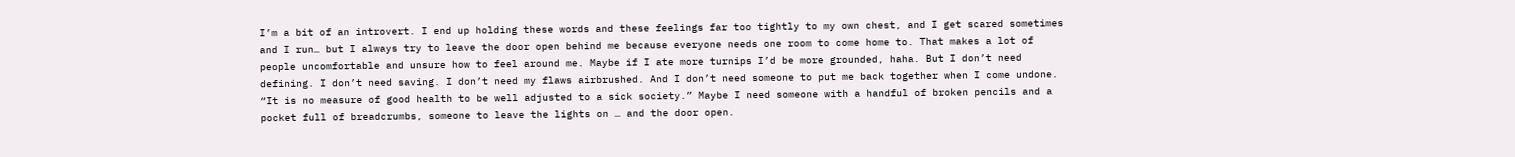I’m a bit of an introvert. I end up holding these words and these feelings far too tightly to my own chest, and I get scared sometimes and I run… but I always try to leave the door open behind me because everyone needs one room to come home to. That makes a lot of people uncomfortable and unsure how to feel around me. Maybe if I ate more turnips I’d be more grounded, haha. But I don’t need defining. I don’t need saving. I don’t need my flaws airbrushed. And I don’t need someone to put me back together when I come undone. “It is no measure of good health to be well adjusted to a sick society.” Maybe I need someone with a handful of broken pencils and a pocket full of breadcrumbs, someone to leave the lights on … and the door open.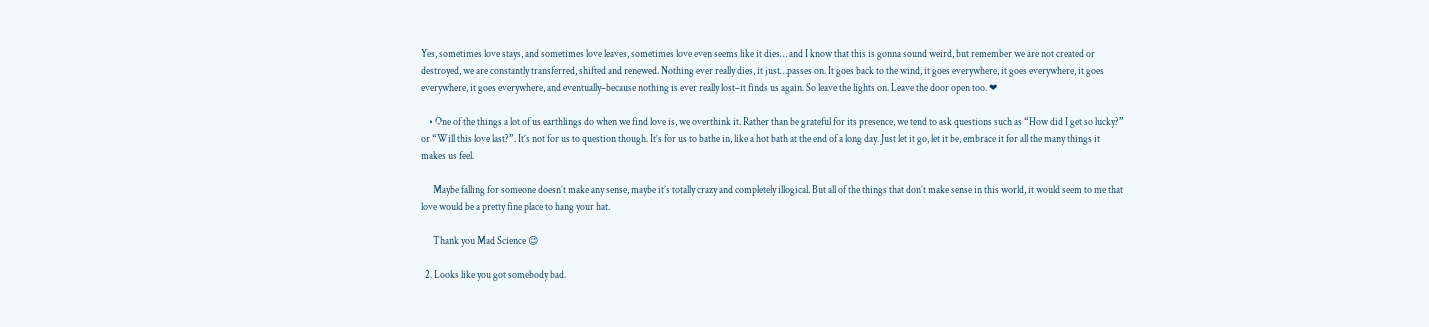Yes, sometimes love stays, and sometimes love leaves, sometimes love even seems like it dies… and I know that this is gonna sound weird, but remember we are not created or destroyed, we are constantly transferred, shifted and renewed. Nothing ever really dies, it just…passes on. It goes back to the wind, it goes everywhere, it goes everywhere, it goes everywhere, it goes everywhere, and eventually–because nothing is ever really lost–it finds us again. So leave the lights on. Leave the door open too. ❤

    • One of the things a lot of us earthlings do when we find love is, we overthink it. Rather than be grateful for its presence, we tend to ask questions such as “How did I get so lucky?” or “Will this love last?”. It’s not for us to question though. It’s for us to bathe in, like a hot bath at the end of a long day. Just let it go, let it be, embrace it for all the many things it makes us feel.

      Maybe falling for someone doesn’t make any sense, maybe it’s totally crazy and completely illogical. But all of the things that don’t make sense in this world, it would seem to me that love would be a pretty fine place to hang your hat.

      Thank you Mad Science 😉

  2. Looks like you got somebody bad.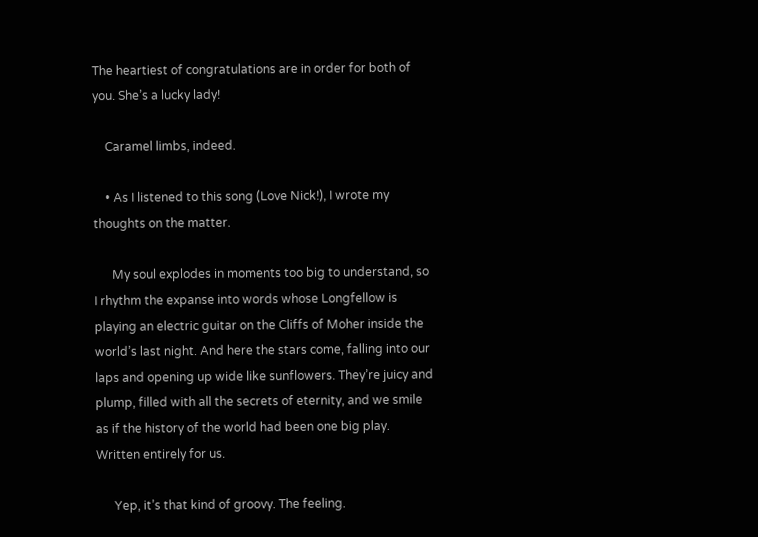The heartiest of congratulations are in order for both of you. She’s a lucky lady!

    Caramel limbs, indeed.

    • As I listened to this song (Love Nick!), I wrote my thoughts on the matter.

      My soul explodes in moments too big to understand, so I rhythm the expanse into words whose Longfellow is playing an electric guitar on the Cliffs of Moher inside the world’s last night. And here the stars come, falling into our laps and opening up wide like sunflowers. They’re juicy and plump, filled with all the secrets of eternity, and we smile as if the history of the world had been one big play. Written entirely for us.

      Yep, it’s that kind of groovy. The feeling.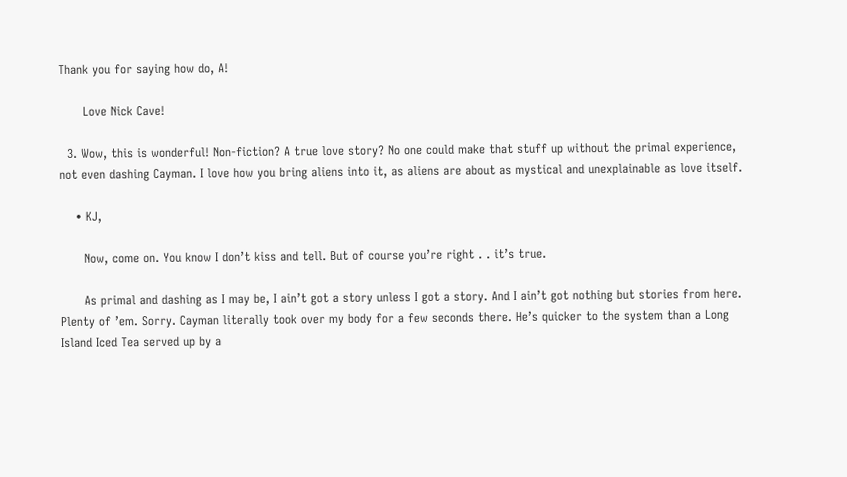Thank you for saying how do, A!

      Love Nick Cave!

  3. Wow, this is wonderful! Non-fiction? A true love story? No one could make that stuff up without the primal experience, not even dashing Cayman. I love how you bring aliens into it, as aliens are about as mystical and unexplainable as love itself.

    • KJ,

      Now, come on. You know I don’t kiss and tell. But of course you’re right . . it’s true.

      As primal and dashing as I may be, I ain’t got a story unless I got a story. And I ain’t got nothing but stories from here. Plenty of ’em. Sorry. Cayman literally took over my body for a few seconds there. He’s quicker to the system than a Long Island Iced Tea served up by a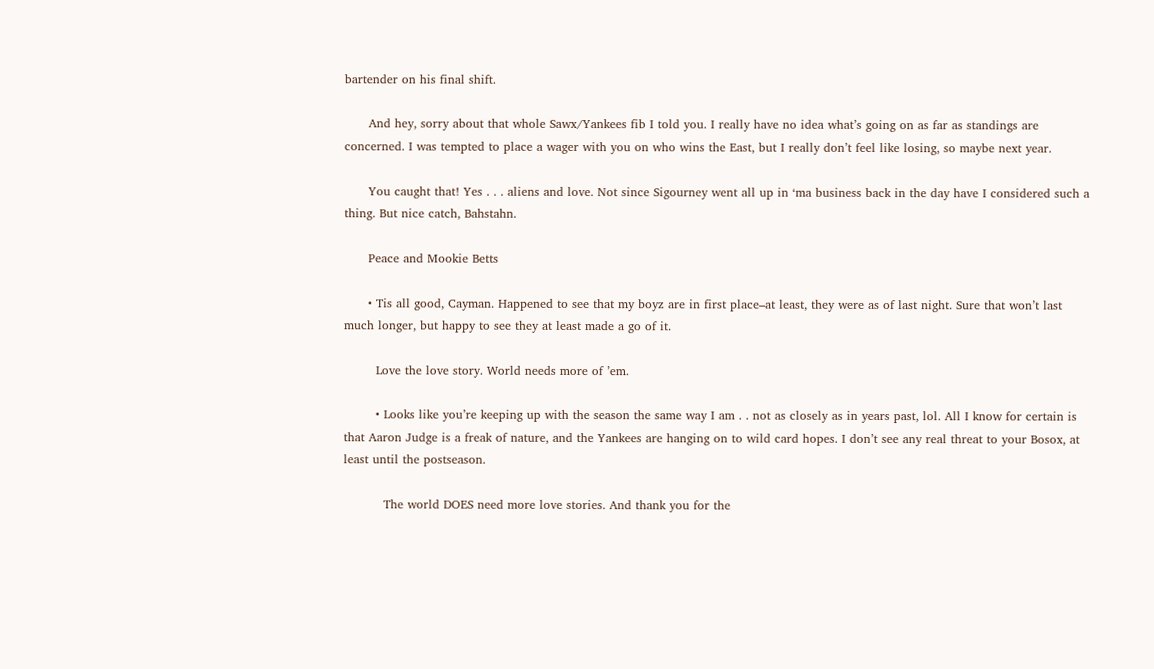bartender on his final shift.

      And hey, sorry about that whole Sawx/Yankees fib I told you. I really have no idea what’s going on as far as standings are concerned. I was tempted to place a wager with you on who wins the East, but I really don’t feel like losing, so maybe next year.

      You caught that! Yes . . . aliens and love. Not since Sigourney went all up in ‘ma business back in the day have I considered such a thing. But nice catch, Bahstahn.

      Peace and Mookie Betts

      • Tis all good, Cayman. Happened to see that my boyz are in first place–at least, they were as of last night. Sure that won’t last much longer, but happy to see they at least made a go of it.

        Love the love story. World needs more of ’em.

        • Looks like you’re keeping up with the season the same way I am . . not as closely as in years past, lol. All I know for certain is that Aaron Judge is a freak of nature, and the Yankees are hanging on to wild card hopes. I don’t see any real threat to your Bosox, at least until the postseason.

          The world DOES need more love stories. And thank you for the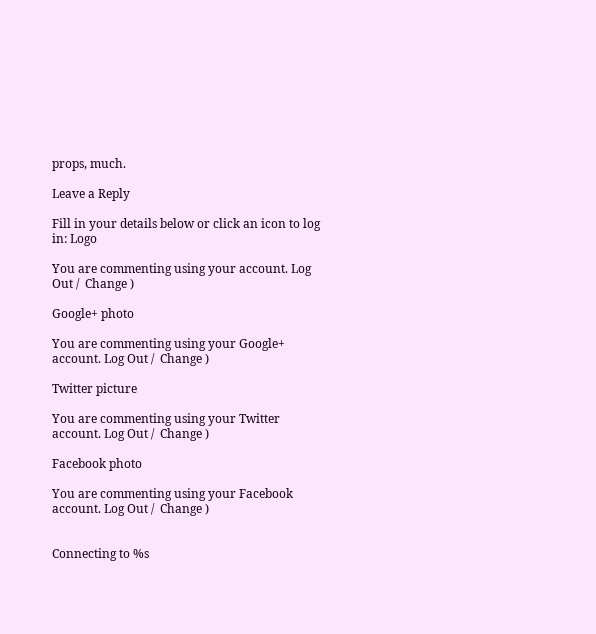props, much.

Leave a Reply

Fill in your details below or click an icon to log in: Logo

You are commenting using your account. Log Out /  Change )

Google+ photo

You are commenting using your Google+ account. Log Out /  Change )

Twitter picture

You are commenting using your Twitter account. Log Out /  Change )

Facebook photo

You are commenting using your Facebook account. Log Out /  Change )


Connecting to %s